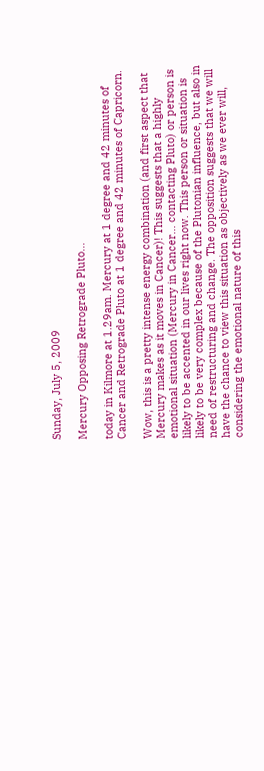Sunday, July 5, 2009

Mercury Opposing Retrograde Pluto...

today in Kilmore at 1.29am. Mercury at 1 degree and 42 minutes of Cancer and Retrograde Pluto at 1 degree and 42 minutes of Capricorn.

Wow, this is a pretty intense energy combination (and first aspect that Mercury makes as it moves in Cancer)! This suggests that a highly emotional situation (Mercury in Cancer... contacting Pluto) or person is likely to be accented in our lives right now. This person or situation is likely to be very complex because of the Plutonian influence, but also in need of restructuring and change. The opposition suggests that we will have the chance to view this situation as objectively as we ever will, considering the emotional nature of this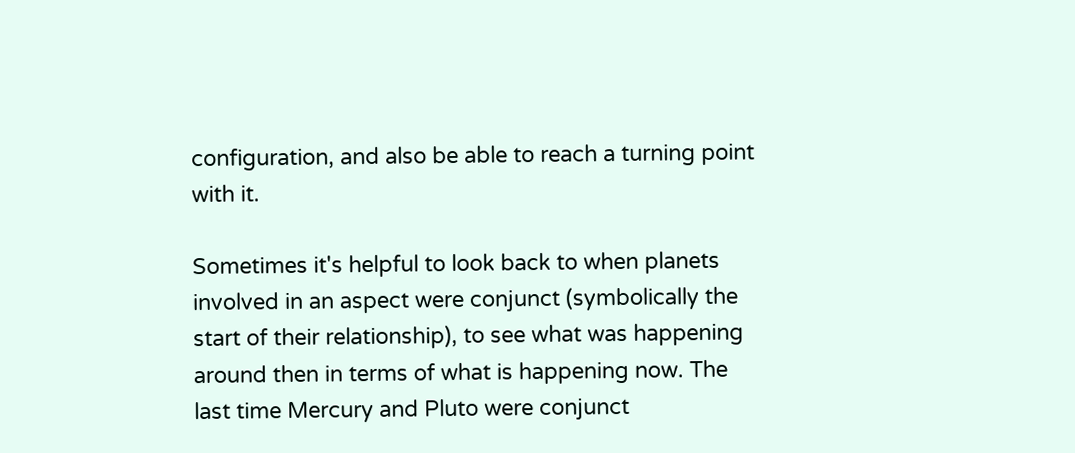configuration, and also be able to reach a turning point with it.

Sometimes it's helpful to look back to when planets involved in an aspect were conjunct (symbolically the start of their relationship), to see what was happening around then in terms of what is happening now. The last time Mercury and Pluto were conjunct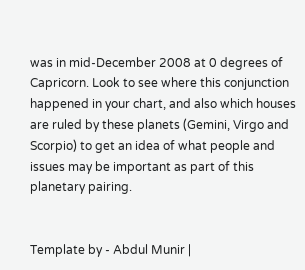was in mid-December 2008 at 0 degrees of Capricorn. Look to see where this conjunction happened in your chart, and also which houses are ruled by these planets (Gemini, Virgo and Scorpio) to get an idea of what people and issues may be important as part of this planetary pairing.


Template by - Abdul Munir |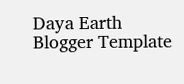Daya Earth Blogger Template